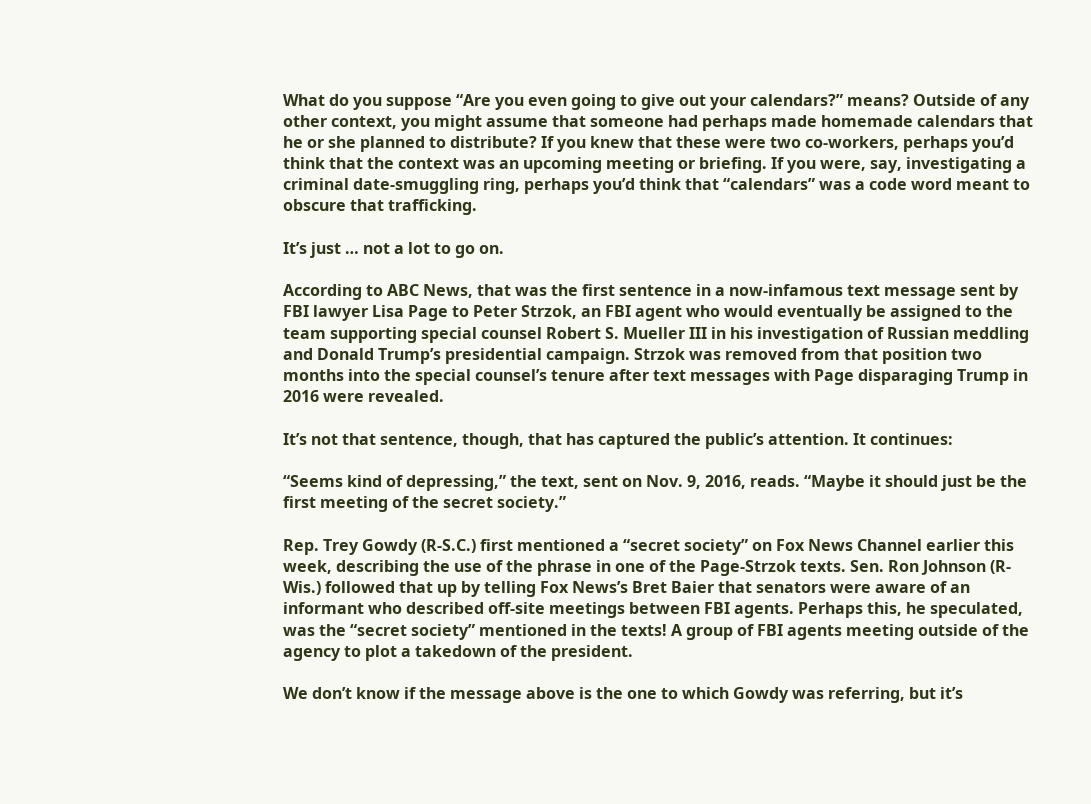What do you suppose “Are you even going to give out your calendars?” means? Outside of any other context, you might assume that someone had perhaps made homemade calendars that he or she planned to distribute? If you knew that these were two co-workers, perhaps you’d think that the context was an upcoming meeting or briefing. If you were, say, investigating a criminal date-smuggling ring, perhaps you’d think that “calendars” was a code word meant to obscure that trafficking.

It’s just … not a lot to go on.

According to ABC News, that was the first sentence in a now-infamous text message sent by FBI lawyer Lisa Page to Peter Strzok, an FBI agent who would eventually be assigned to the team supporting special counsel Robert S. Mueller III in his investigation of Russian meddling and Donald Trump’s presidential campaign. Strzok was removed from that position two months into the special counsel’s tenure after text messages with Page disparaging Trump in 2016 were revealed.

It’s not that sentence, though, that has captured the public’s attention. It continues:

“Seems kind of depressing,” the text, sent on Nov. 9, 2016, reads. “Maybe it should just be the first meeting of the secret society.”

Rep. Trey Gowdy (R-S.C.) first mentioned a “secret society” on Fox News Channel earlier this week, describing the use of the phrase in one of the Page-Strzok texts. Sen. Ron Johnson (R-Wis.) followed that up by telling Fox News’s Bret Baier that senators were aware of an informant who described off-site meetings between FBI agents. Perhaps this, he speculated, was the “secret society” mentioned in the texts! A group of FBI agents meeting outside of the agency to plot a takedown of the president.

We don’t know if the message above is the one to which Gowdy was referring, but it’s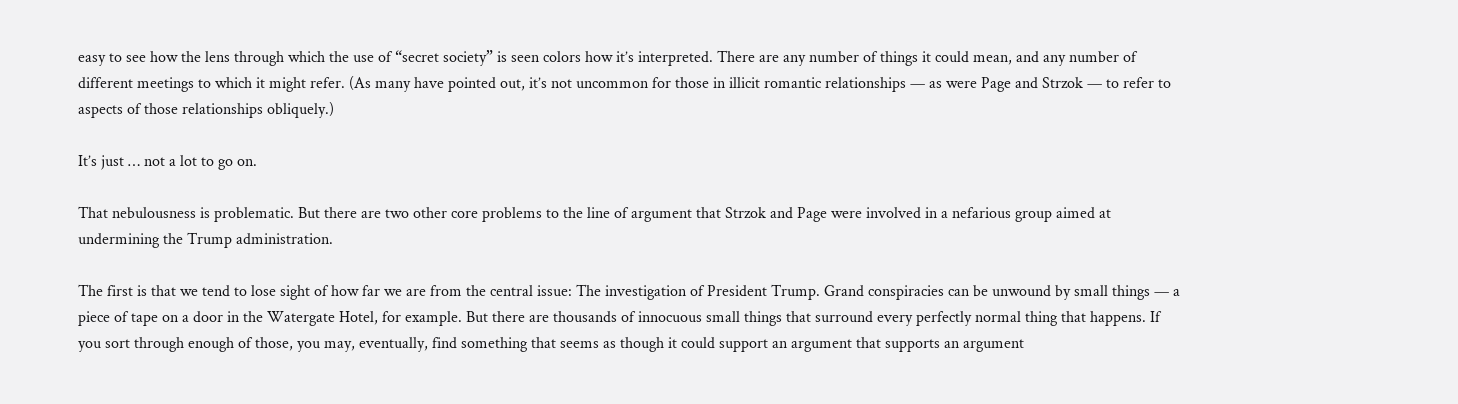easy to see how the lens through which the use of “secret society” is seen colors how it’s interpreted. There are any number of things it could mean, and any number of different meetings to which it might refer. (As many have pointed out, it’s not uncommon for those in illicit romantic relationships — as were Page and Strzok — to refer to aspects of those relationships obliquely.)

It’s just … not a lot to go on.

That nebulousness is problematic. But there are two other core problems to the line of argument that Strzok and Page were involved in a nefarious group aimed at undermining the Trump administration.

The first is that we tend to lose sight of how far we are from the central issue: The investigation of President Trump. Grand conspiracies can be unwound by small things — a piece of tape on a door in the Watergate Hotel, for example. But there are thousands of innocuous small things that surround every perfectly normal thing that happens. If you sort through enough of those, you may, eventually, find something that seems as though it could support an argument that supports an argument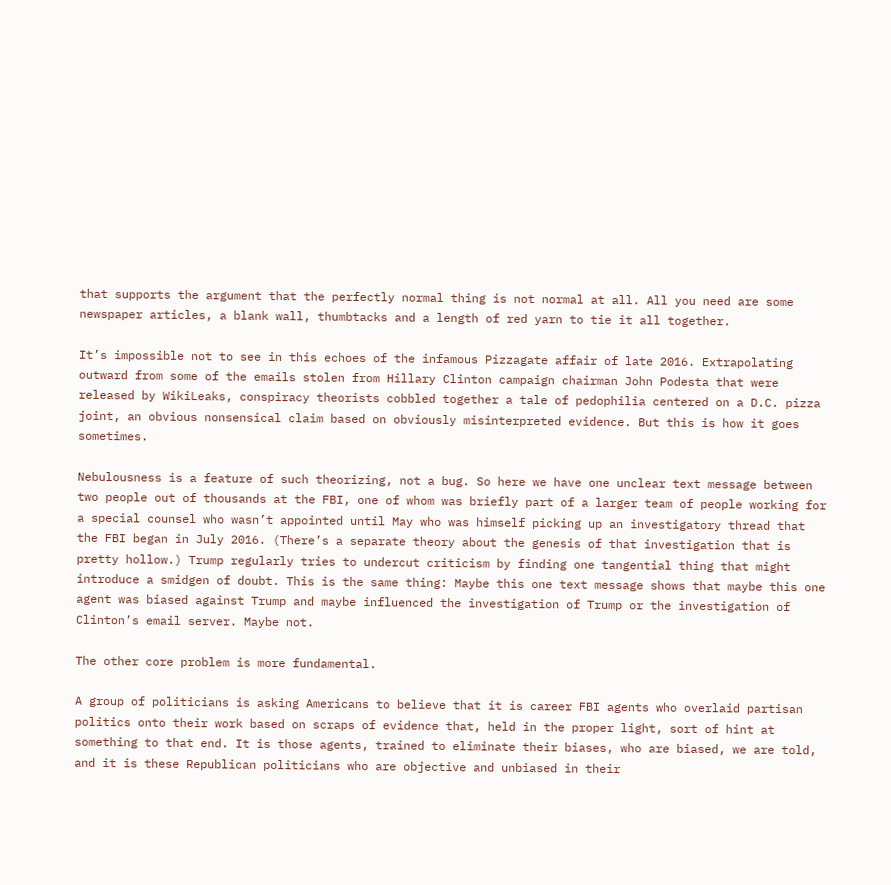that supports the argument that the perfectly normal thing is not normal at all. All you need are some newspaper articles, a blank wall, thumbtacks and a length of red yarn to tie it all together.

It’s impossible not to see in this echoes of the infamous Pizzagate affair of late 2016. Extrapolating outward from some of the emails stolen from Hillary Clinton campaign chairman John Podesta that were released by WikiLeaks, conspiracy theorists cobbled together a tale of pedophilia centered on a D.C. pizza joint, an obvious nonsensical claim based on obviously misinterpreted evidence. But this is how it goes sometimes.

Nebulousness is a feature of such theorizing, not a bug. So here we have one unclear text message between two people out of thousands at the FBI, one of whom was briefly part of a larger team of people working for a special counsel who wasn’t appointed until May who was himself picking up an investigatory thread that the FBI began in July 2016. (There’s a separate theory about the genesis of that investigation that is pretty hollow.) Trump regularly tries to undercut criticism by finding one tangential thing that might introduce a smidgen of doubt. This is the same thing: Maybe this one text message shows that maybe this one agent was biased against Trump and maybe influenced the investigation of Trump or the investigation of Clinton’s email server. Maybe not.

The other core problem is more fundamental.

A group of politicians is asking Americans to believe that it is career FBI agents who overlaid partisan politics onto their work based on scraps of evidence that, held in the proper light, sort of hint at something to that end. It is those agents, trained to eliminate their biases, who are biased, we are told, and it is these Republican politicians who are objective and unbiased in their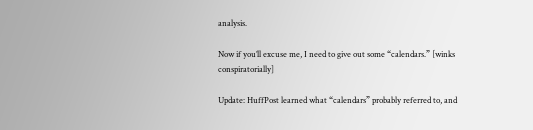analysis.

Now if you’ll excuse me, I need to give out some “calendars.” [winks conspiratorially]

Update: HuffPost learned what “calendars” probably referred to, and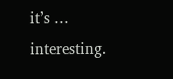it’s … interesting.